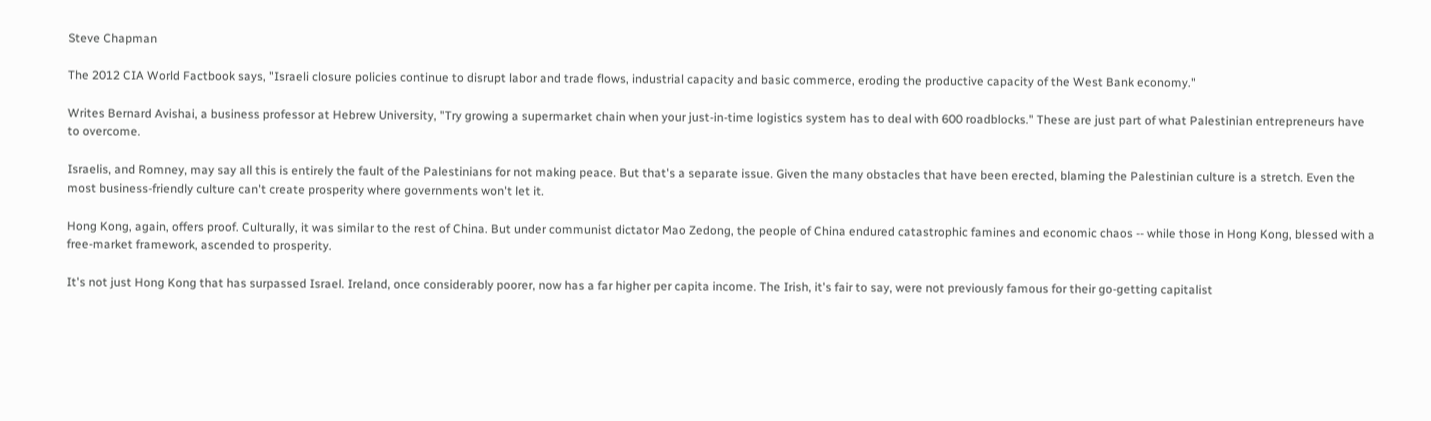Steve Chapman

The 2012 CIA World Factbook says, "Israeli closure policies continue to disrupt labor and trade flows, industrial capacity and basic commerce, eroding the productive capacity of the West Bank economy."

Writes Bernard Avishai, a business professor at Hebrew University, "Try growing a supermarket chain when your just-in-time logistics system has to deal with 600 roadblocks." These are just part of what Palestinian entrepreneurs have to overcome.

Israelis, and Romney, may say all this is entirely the fault of the Palestinians for not making peace. But that's a separate issue. Given the many obstacles that have been erected, blaming the Palestinian culture is a stretch. Even the most business-friendly culture can't create prosperity where governments won't let it.

Hong Kong, again, offers proof. Culturally, it was similar to the rest of China. But under communist dictator Mao Zedong, the people of China endured catastrophic famines and economic chaos -- while those in Hong Kong, blessed with a free-market framework, ascended to prosperity.

It's not just Hong Kong that has surpassed Israel. Ireland, once considerably poorer, now has a far higher per capita income. The Irish, it's fair to say, were not previously famous for their go-getting capitalist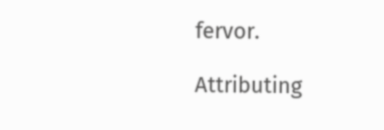fervor.

Attributing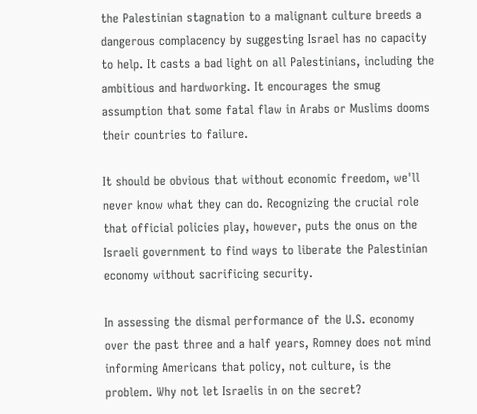the Palestinian stagnation to a malignant culture breeds a dangerous complacency by suggesting Israel has no capacity to help. It casts a bad light on all Palestinians, including the ambitious and hardworking. It encourages the smug assumption that some fatal flaw in Arabs or Muslims dooms their countries to failure.

It should be obvious that without economic freedom, we'll never know what they can do. Recognizing the crucial role that official policies play, however, puts the onus on the Israeli government to find ways to liberate the Palestinian economy without sacrificing security.

In assessing the dismal performance of the U.S. economy over the past three and a half years, Romney does not mind informing Americans that policy, not culture, is the problem. Why not let Israelis in on the secret?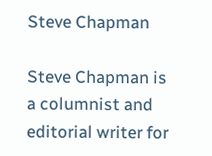Steve Chapman

Steve Chapman is a columnist and editorial writer for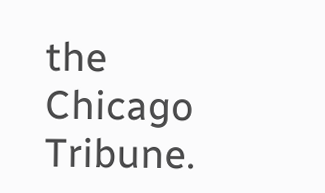the Chicago Tribune.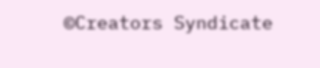©Creators Syndicate